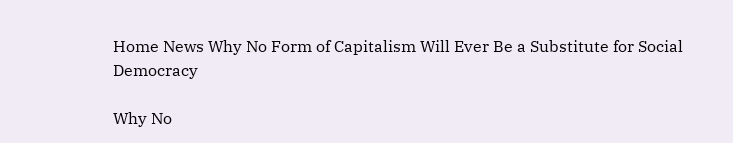Home News Why No Form of Capitalism Will Ever Be a Substitute for Social Democracy

Why No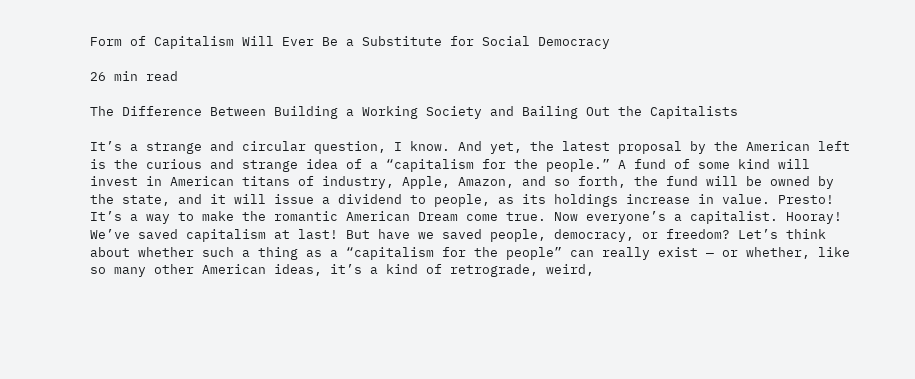Form of Capitalism Will Ever Be a Substitute for Social Democracy

26 min read

The Difference Between Building a Working Society and Bailing Out the Capitalists

It’s a strange and circular question, I know. And yet, the latest proposal by the American left is the curious and strange idea of a “capitalism for the people.” A fund of some kind will invest in American titans of industry, Apple, Amazon, and so forth, the fund will be owned by the state, and it will issue a dividend to people, as its holdings increase in value. Presto! It’s a way to make the romantic American Dream come true. Now everyone’s a capitalist. Hooray! We’ve saved capitalism at last! But have we saved people, democracy, or freedom? Let’s think about whether such a thing as a “capitalism for the people” can really exist — or whether, like so many other American ideas, it’s a kind of retrograde, weird,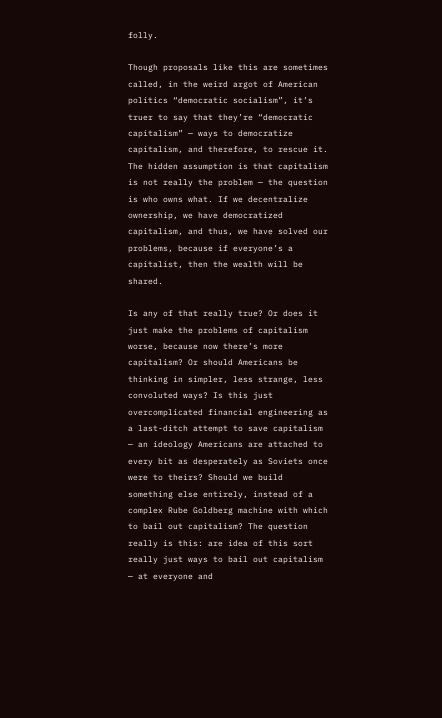folly.

Though proposals like this are sometimes called, in the weird argot of American politics “democratic socialism”, it’s truer to say that they’re “democratic capitalism” — ways to democratize capitalism, and therefore, to rescue it. The hidden assumption is that capitalism is not really the problem — the question is who owns what. If we decentralize ownership, we have democratized capitalism, and thus, we have solved our problems, because if everyone’s a capitalist, then the wealth will be shared.

Is any of that really true? Or does it just make the problems of capitalism worse, because now there’s more capitalism? Or should Americans be thinking in simpler, less strange, less convoluted ways? Is this just overcomplicated financial engineering as a last-ditch attempt to save capitalism — an ideology Americans are attached to every bit as desperately as Soviets once were to theirs? Should we build something else entirely, instead of a complex Rube Goldberg machine with which to bail out capitalism? The question really is this: are idea of this sort really just ways to bail out capitalism — at everyone and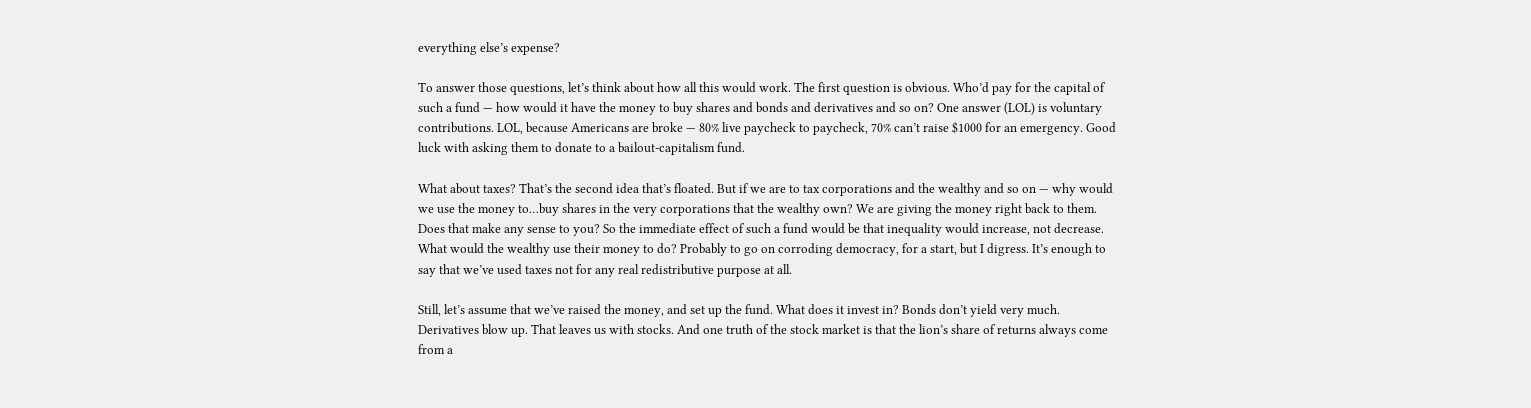everything else’s expense?

To answer those questions, let’s think about how all this would work. The first question is obvious. Who’d pay for the capital of such a fund — how would it have the money to buy shares and bonds and derivatives and so on? One answer (LOL) is voluntary contributions. LOL, because Americans are broke — 80% live paycheck to paycheck, 70% can’t raise $1000 for an emergency. Good luck with asking them to donate to a bailout-capitalism fund.

What about taxes? That’s the second idea that’s floated. But if we are to tax corporations and the wealthy and so on — why would we use the money to…buy shares in the very corporations that the wealthy own? We are giving the money right back to them. Does that make any sense to you? So the immediate effect of such a fund would be that inequality would increase, not decrease. What would the wealthy use their money to do? Probably to go on corroding democracy, for a start, but I digress. It’s enough to say that we’ve used taxes not for any real redistributive purpose at all.

Still, let’s assume that we’ve raised the money, and set up the fund. What does it invest in? Bonds don’t yield very much. Derivatives blow up. That leaves us with stocks. And one truth of the stock market is that the lion’s share of returns always come from a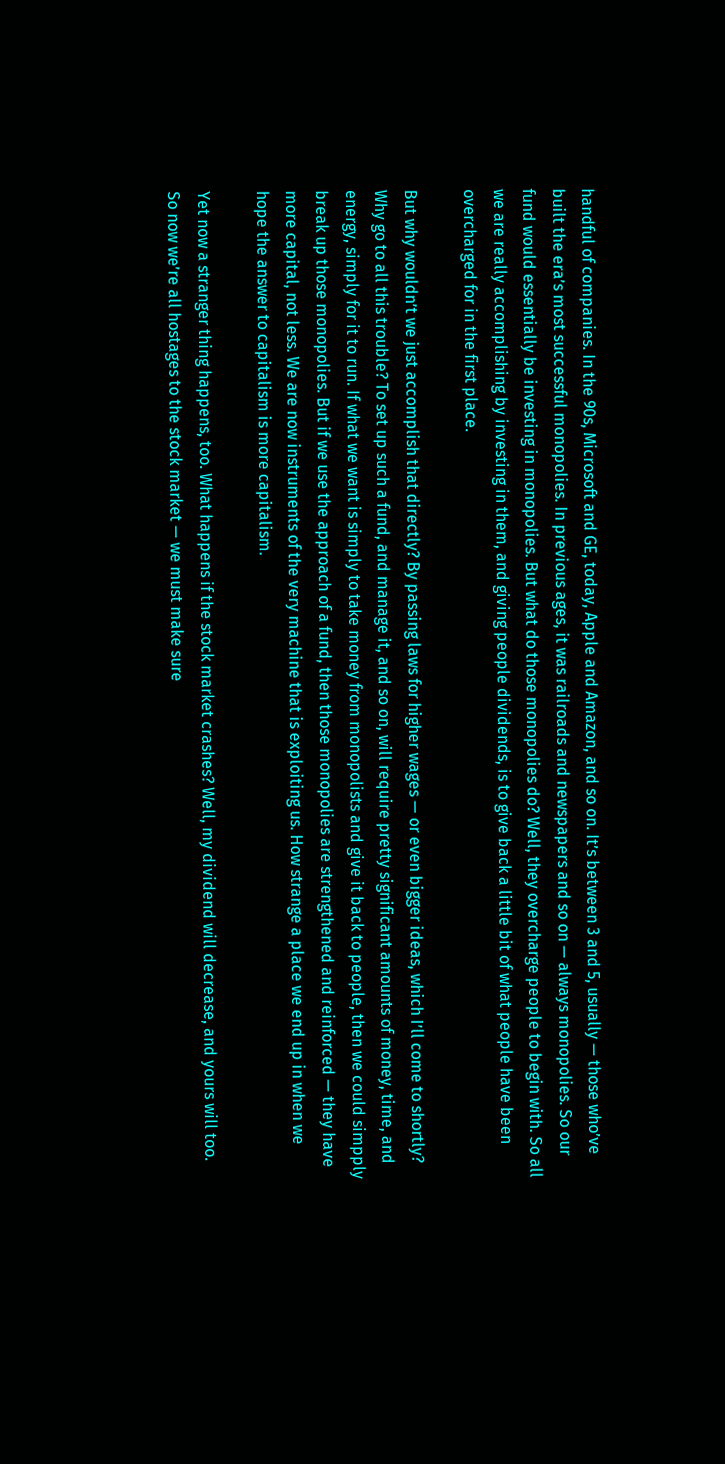handful of companies. In the 90s, Microsoft and GE, today, Apple and Amazon, and so on. It’s between 3 and 5, usually — those who’ve built the era’s most successful monopolies. In previous ages, it was railroads and newspapers and so on — always monopolies. So our fund would essentially be investing in monopolies. But what do those monopolies do? Well, they overcharge people to begin with. So all we are really accomplishing by investing in them, and giving people dividends, is to give back a little bit of what people have been overcharged for in the first place.

But why wouldn’t we just accomplish that directly? By passing laws for higher wages — or even bigger ideas, which I’ll come to shortly? Why go to all this trouble? To set up such a fund, and manage it, and so on, will require pretty significant amounts of money, time, and energy, simply for it to run. If what we want is simply to take money from monopolists and give it back to people, then we could simpply break up those monopolies. But if we use the approach of a fund, then those monopolies are strengthened and reinforced — they have more capital, not less. We are now instruments of the very machine that is exploiting us. How strange a place we end up in when we hope the answer to capitalism is more capitalism.

Yet now a stranger thing happens, too. What happens if the stock market crashes? Well, my dividend will decrease, and yours will too. So now we’re all hostages to the stock market — we must make sure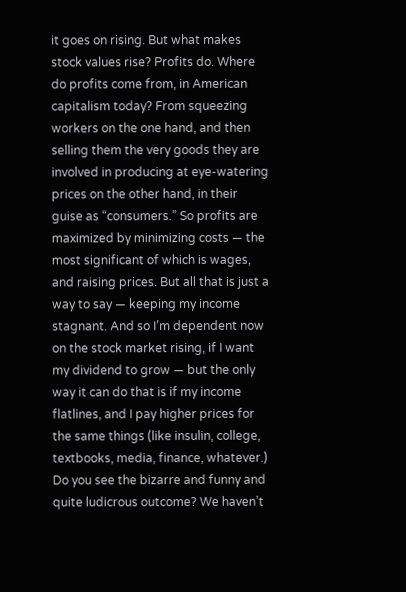it goes on rising. But what makes stock values rise? Profits do. Where do profits come from, in American capitalism today? From squeezing workers on the one hand, and then selling them the very goods they are involved in producing at eye-watering prices on the other hand, in their guise as “consumers.” So profits are maximized by minimizing costs — the most significant of which is wages, and raising prices. But all that is just a way to say — keeping my income stagnant. And so I’m dependent now on the stock market rising, if I want my dividend to grow — but the only way it can do that is if my income flatlines, and I pay higher prices for the same things (like insulin, college, textbooks, media, finance, whatever.) Do you see the bizarre and funny and quite ludicrous outcome? We haven’t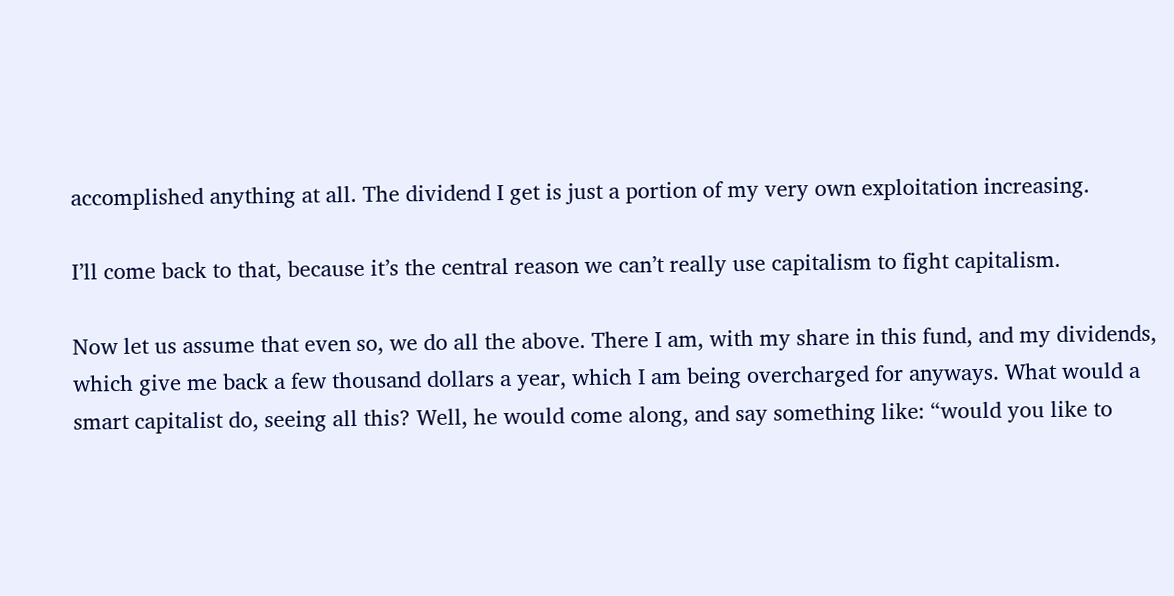accomplished anything at all. The dividend I get is just a portion of my very own exploitation increasing.

I’ll come back to that, because it’s the central reason we can’t really use capitalism to fight capitalism.

Now let us assume that even so, we do all the above. There I am, with my share in this fund, and my dividends, which give me back a few thousand dollars a year, which I am being overcharged for anyways. What would a smart capitalist do, seeing all this? Well, he would come along, and say something like: “would you like to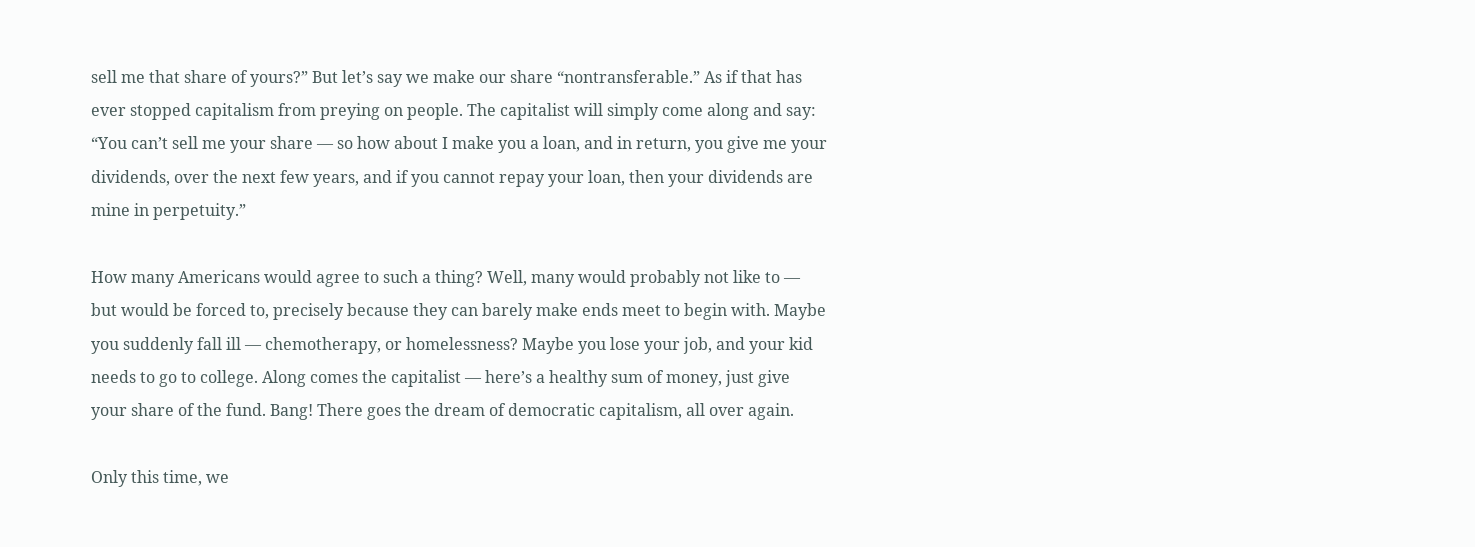sell me that share of yours?” But let’s say we make our share “nontransferable.” As if that has ever stopped capitalism from preying on people. The capitalist will simply come along and say: “You can’t sell me your share — so how about I make you a loan, and in return, you give me your dividends, over the next few years, and if you cannot repay your loan, then your dividends are mine in perpetuity.”

How many Americans would agree to such a thing? Well, many would probably not like to — but would be forced to, precisely because they can barely make ends meet to begin with. Maybe you suddenly fall ill — chemotherapy, or homelessness? Maybe you lose your job, and your kid needs to go to college. Along comes the capitalist — here’s a healthy sum of money, just give your share of the fund. Bang! There goes the dream of democratic capitalism, all over again.

Only this time, we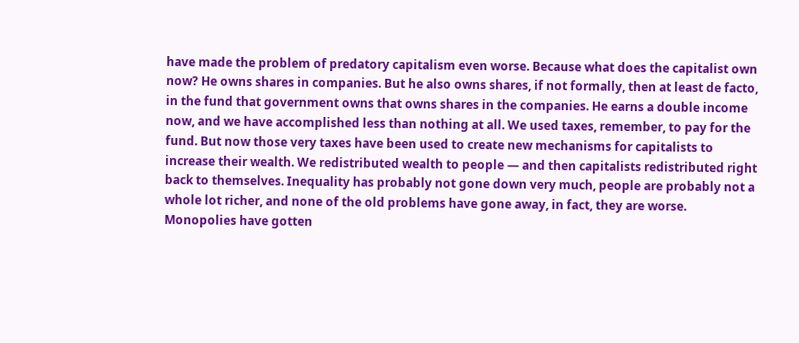have made the problem of predatory capitalism even worse. Because what does the capitalist own now? He owns shares in companies. But he also owns shares, if not formally, then at least de facto, in the fund that government owns that owns shares in the companies. He earns a double income now, and we have accomplished less than nothing at all. We used taxes, remember, to pay for the fund. But now those very taxes have been used to create new mechanisms for capitalists to increase their wealth. We redistributed wealth to people — and then capitalists redistributed right back to themselves. Inequality has probably not gone down very much, people are probably not a whole lot richer, and none of the old problems have gone away, in fact, they are worse. Monopolies have gotten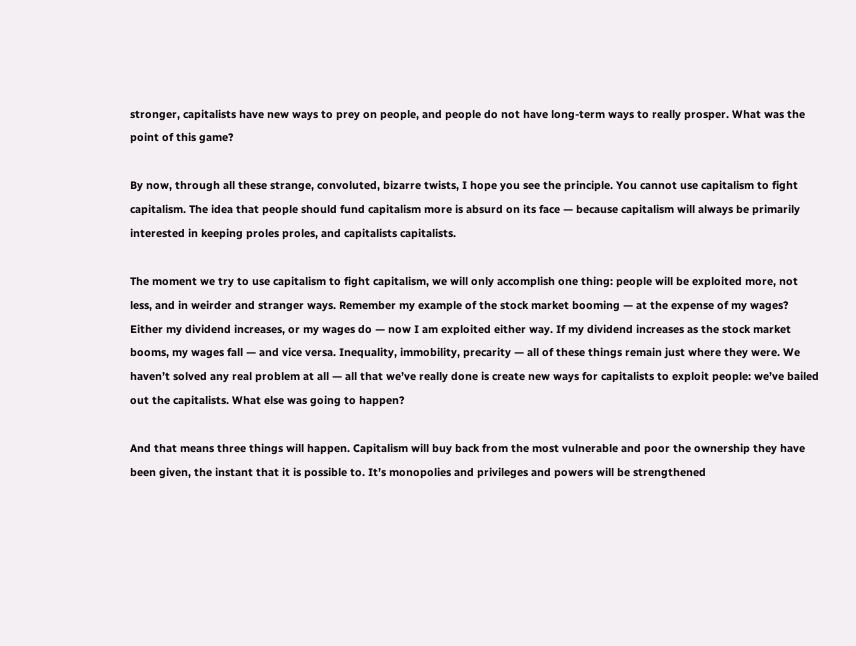stronger, capitalists have new ways to prey on people, and people do not have long-term ways to really prosper. What was the point of this game?

By now, through all these strange, convoluted, bizarre twists, I hope you see the principle. You cannot use capitalism to fight capitalism. The idea that people should fund capitalism more is absurd on its face — because capitalism will always be primarily interested in keeping proles proles, and capitalists capitalists.

The moment we try to use capitalism to fight capitalism, we will only accomplish one thing: people will be exploited more, not less, and in weirder and stranger ways. Remember my example of the stock market booming — at the expense of my wages? Either my dividend increases, or my wages do — now I am exploited either way. If my dividend increases as the stock market booms, my wages fall — and vice versa. Inequality, immobility, precarity — all of these things remain just where they were. We haven’t solved any real problem at all — all that we’ve really done is create new ways for capitalists to exploit people: we’ve bailed out the capitalists. What else was going to happen?

And that means three things will happen. Capitalism will buy back from the most vulnerable and poor the ownership they have been given, the instant that it is possible to. It’s monopolies and privileges and powers will be strengthened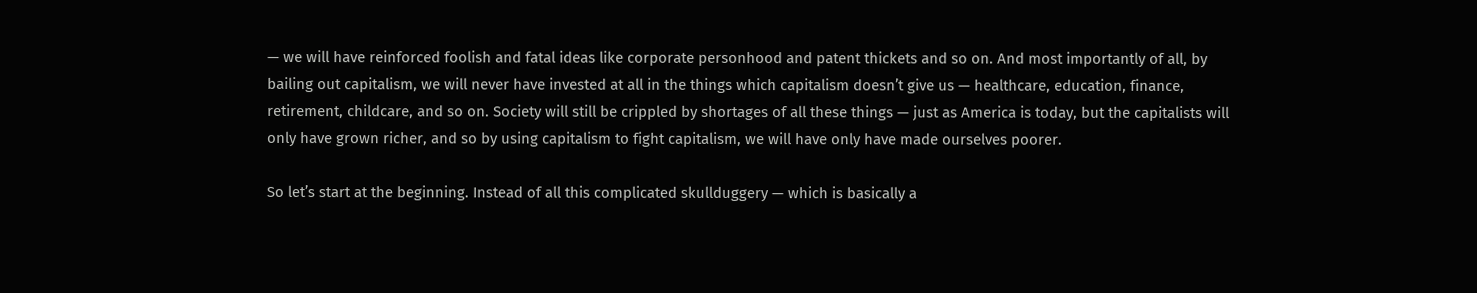— we will have reinforced foolish and fatal ideas like corporate personhood and patent thickets and so on. And most importantly of all, by bailing out capitalism, we will never have invested at all in the things which capitalism doesn’t give us — healthcare, education, finance, retirement, childcare, and so on. Society will still be crippled by shortages of all these things — just as America is today, but the capitalists will only have grown richer, and so by using capitalism to fight capitalism, we will have only have made ourselves poorer.

So let’s start at the beginning. Instead of all this complicated skullduggery — which is basically a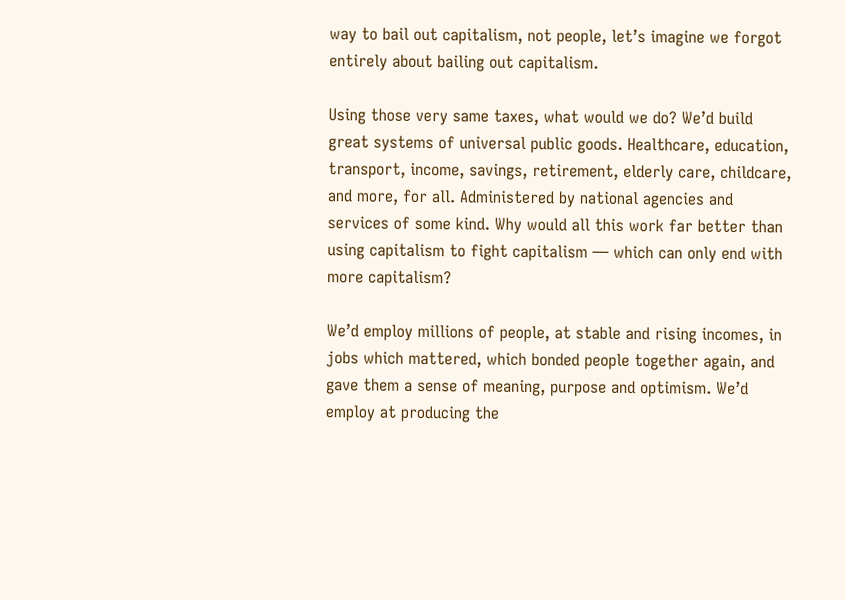way to bail out capitalism, not people, let’s imagine we forgot entirely about bailing out capitalism.

Using those very same taxes, what would we do? We’d build great systems of universal public goods. Healthcare, education, transport, income, savings, retirement, elderly care, childcare, and more, for all. Administered by national agencies and services of some kind. Why would all this work far better than using capitalism to fight capitalism — which can only end with more capitalism?

We’d employ millions of people, at stable and rising incomes, in jobs which mattered, which bonded people together again, and gave them a sense of meaning, purpose and optimism. We’d employ at producing the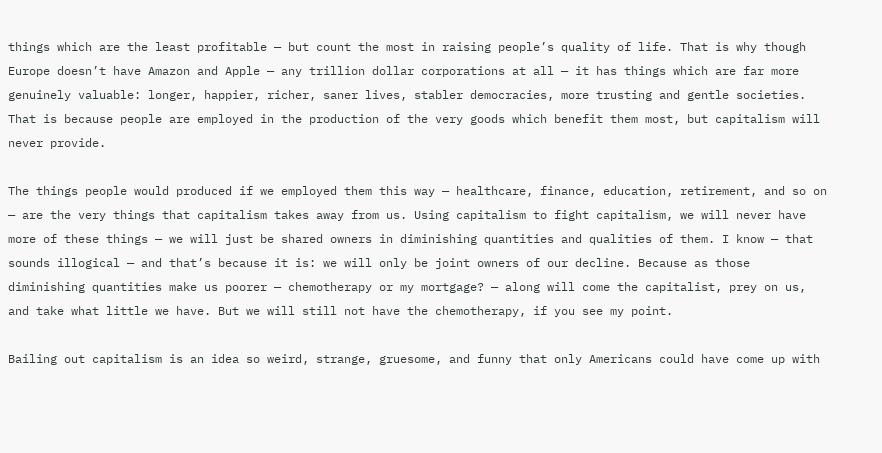things which are the least profitable — but count the most in raising people’s quality of life. That is why though Europe doesn’t have Amazon and Apple — any trillion dollar corporations at all — it has things which are far more genuinely valuable: longer, happier, richer, saner lives, stabler democracies, more trusting and gentle societies. That is because people are employed in the production of the very goods which benefit them most, but capitalism will never provide.

The things people would produced if we employed them this way — healthcare, finance, education, retirement, and so on — are the very things that capitalism takes away from us. Using capitalism to fight capitalism, we will never have more of these things — we will just be shared owners in diminishing quantities and qualities of them. I know — that sounds illogical — and that’s because it is: we will only be joint owners of our decline. Because as those diminishing quantities make us poorer — chemotherapy or my mortgage? — along will come the capitalist, prey on us, and take what little we have. But we will still not have the chemotherapy, if you see my point.

Bailing out capitalism is an idea so weird, strange, gruesome, and funny that only Americans could have come up with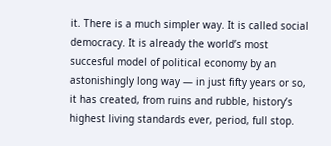it. There is a much simpler way. It is called social democracy. It is already the world’s most succesful model of political economy by an astonishingly long way — in just fifty years or so, it has created, from ruins and rubble, history’s highest living standards ever, period, full stop.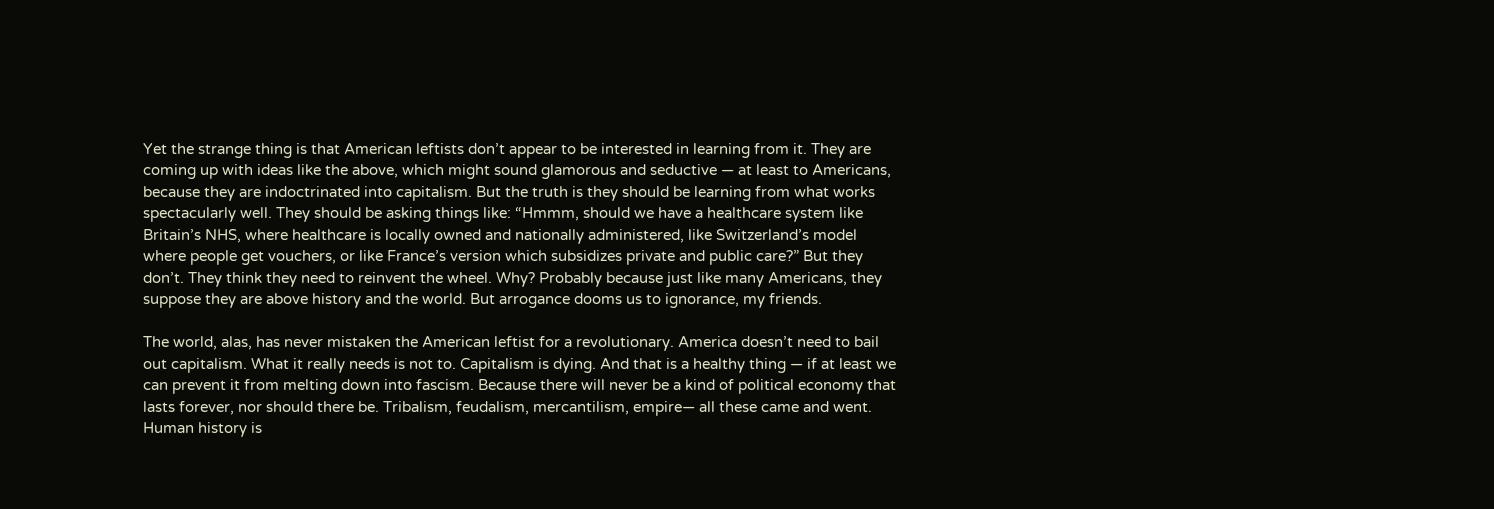Yet the strange thing is that American leftists don’t appear to be interested in learning from it. They are coming up with ideas like the above, which might sound glamorous and seductive — at least to Americans, because they are indoctrinated into capitalism. But the truth is they should be learning from what works spectacularly well. They should be asking things like: “Hmmm, should we have a healthcare system like Britain’s NHS, where healthcare is locally owned and nationally administered, like Switzerland’s model where people get vouchers, or like France’s version which subsidizes private and public care?” But they don’t. They think they need to reinvent the wheel. Why? Probably because just like many Americans, they suppose they are above history and the world. But arrogance dooms us to ignorance, my friends.

The world, alas, has never mistaken the American leftist for a revolutionary. America doesn’t need to bail out capitalism. What it really needs is not to. Capitalism is dying. And that is a healthy thing — if at least we can prevent it from melting down into fascism. Because there will never be a kind of political economy that lasts forever, nor should there be. Tribalism, feudalism, mercantilism, empire— all these came and went. Human history is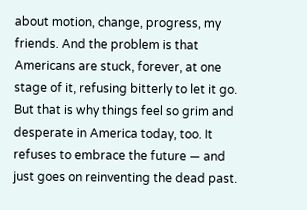about motion, change, progress, my friends. And the problem is that Americans are stuck, forever, at one stage of it, refusing bitterly to let it go. But that is why things feel so grim and desperate in America today, too. It refuses to embrace the future — and just goes on reinventing the dead past.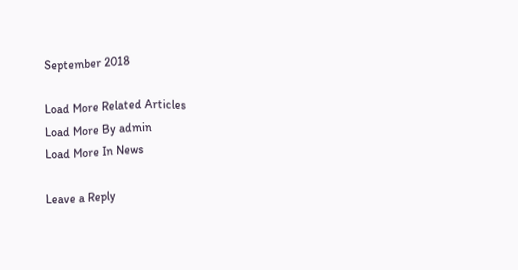September 2018

Load More Related Articles
Load More By admin
Load More In News

Leave a Reply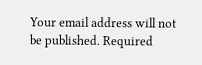Your email address will not be published. Required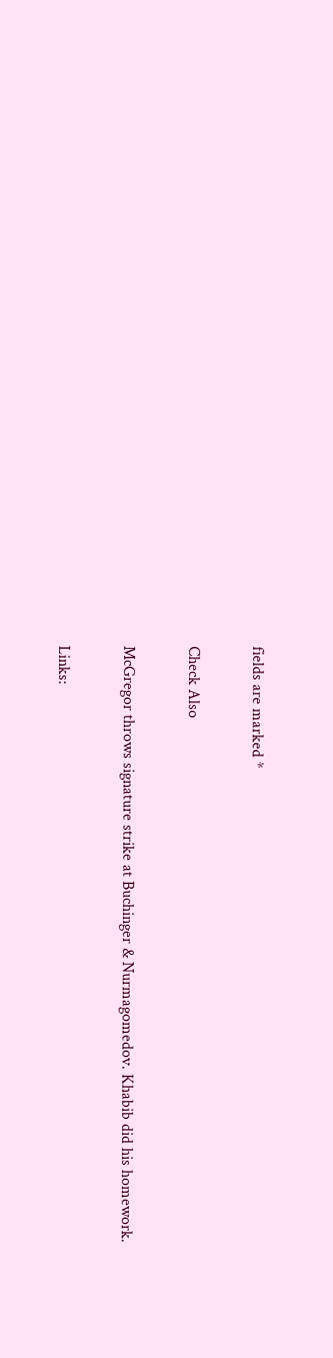fields are marked *

Check Also

McGregor throws signature strike at Buchinger & Nurmagomedov. Khabib did his homework.

Links: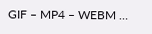GIF – MP4 – WEBM …